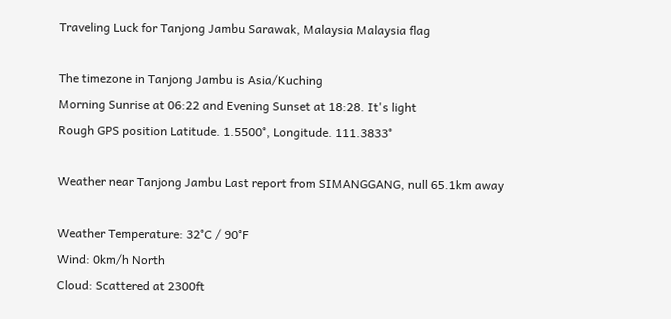Traveling Luck for Tanjong Jambu Sarawak, Malaysia Malaysia flag

The timezone in Tanjong Jambu is Asia/Kuching
Morning Sunrise at 06:22 and Evening Sunset at 18:28. It's light
Rough GPS position Latitude. 1.5500°, Longitude. 111.3833°

Weather near Tanjong Jambu Last report from SIMANGGANG, null 65.1km away

Weather Temperature: 32°C / 90°F
Wind: 0km/h North
Cloud: Scattered at 2300ft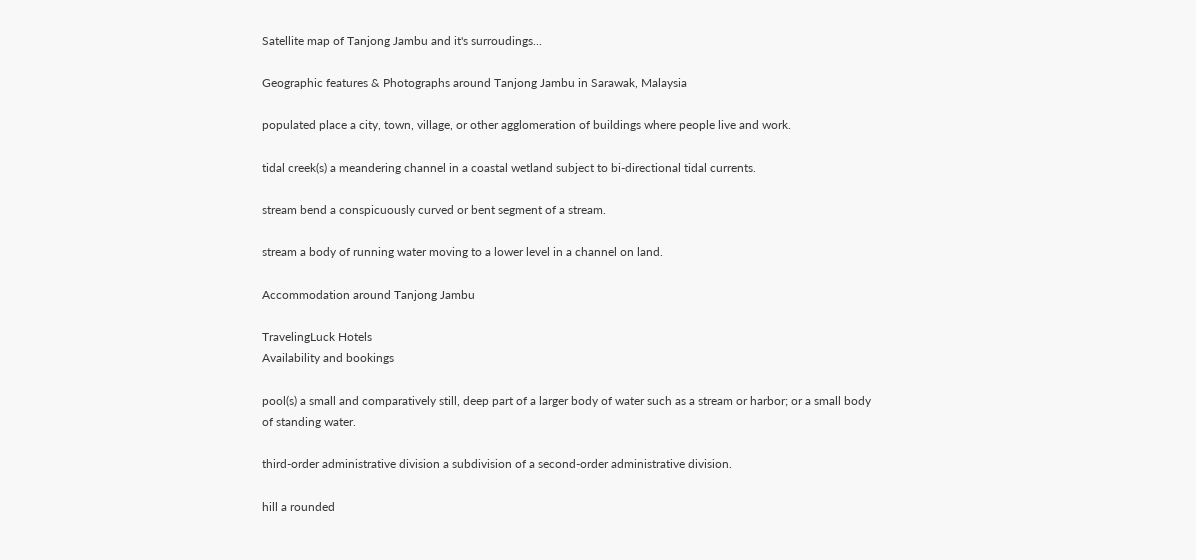Satellite map of Tanjong Jambu and it's surroudings...

Geographic features & Photographs around Tanjong Jambu in Sarawak, Malaysia

populated place a city, town, village, or other agglomeration of buildings where people live and work.

tidal creek(s) a meandering channel in a coastal wetland subject to bi-directional tidal currents.

stream bend a conspicuously curved or bent segment of a stream.

stream a body of running water moving to a lower level in a channel on land.

Accommodation around Tanjong Jambu

TravelingLuck Hotels
Availability and bookings

pool(s) a small and comparatively still, deep part of a larger body of water such as a stream or harbor; or a small body of standing water.

third-order administrative division a subdivision of a second-order administrative division.

hill a rounded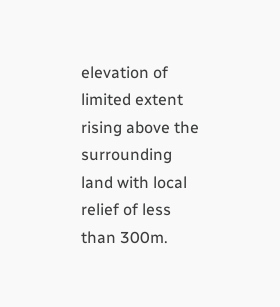elevation of limited extent rising above the surrounding land with local relief of less than 300m.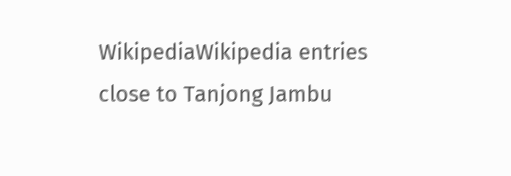WikipediaWikipedia entries close to Tanjong Jambu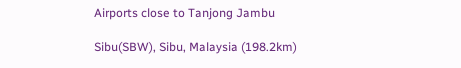Airports close to Tanjong Jambu

Sibu(SBW), Sibu, Malaysia (198.2km)